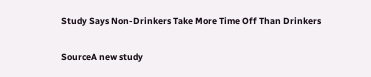Study Says Non-Drinkers Take More Time Off Than Drinkers

SourceA new study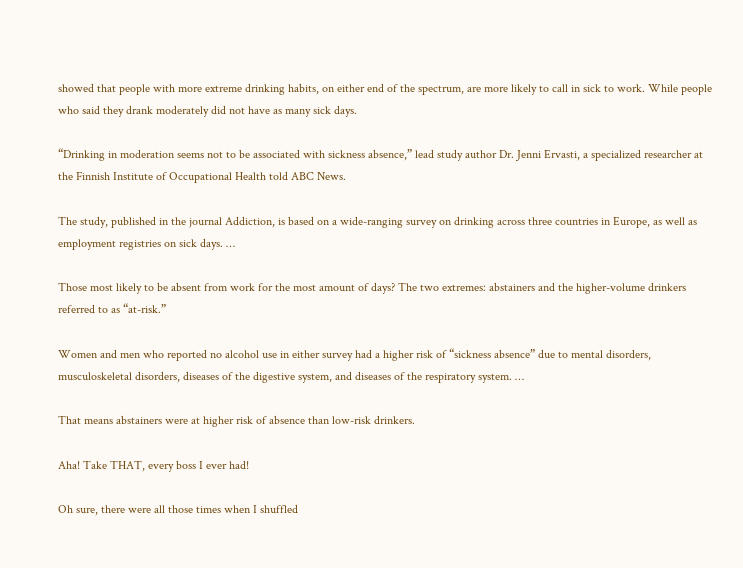showed that people with more extreme drinking habits, on either end of the spectrum, are more likely to call in sick to work. While people who said they drank moderately did not have as many sick days.

“Drinking in moderation seems not to be associated with sickness absence,” lead study author Dr. Jenni Ervasti, a specialized researcher at the Finnish Institute of Occupational Health told ABC News.

The study, published in the journal Addiction, is based on a wide-ranging survey on drinking across three countries in Europe, as well as employment registries on sick days. …

Those most likely to be absent from work for the most amount of days? The two extremes: abstainers and the higher-volume drinkers referred to as “at-risk.”

Women and men who reported no alcohol use in either survey had a higher risk of “sickness absence” due to mental disorders, musculoskeletal disorders, diseases of the digestive system, and diseases of the respiratory system. …

That means abstainers were at higher risk of absence than low-risk drinkers.

Aha! Take THAT, every boss I ever had!

Oh sure, there were all those times when I shuffled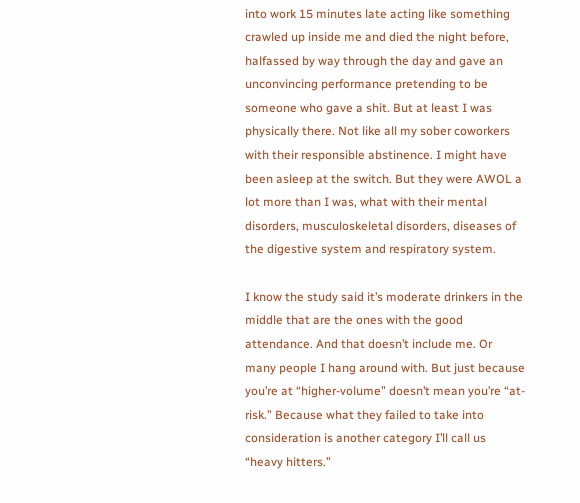into work 15 minutes late acting like something crawled up inside me and died the night before, halfassed by way through the day and gave an unconvincing performance pretending to be someone who gave a shit. But at least I was physically there. Not like all my sober coworkers with their responsible abstinence. I might have been asleep at the switch. But they were AWOL a lot more than I was, what with their mental disorders, musculoskeletal disorders, diseases of the digestive system and respiratory system.

I know the study said it’s moderate drinkers in the middle that are the ones with the good attendance. And that doesn’t include me. Or many people I hang around with. But just because you’re at “higher-volume” doesn’t mean you’re “at-risk.” Because what they failed to take into consideration is another category I’ll call us “heavy hitters.”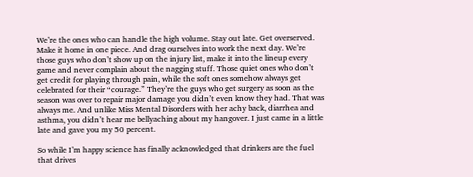We’re the ones who can handle the high volume. Stay out late. Get overserved. Make it home in one piece. And drag ourselves into work the next day. We’re those guys who don’t show up on the injury list, make it into the lineup every game and never complain about the nagging stuff. Those quiet ones who don’t get credit for playing through pain, while the soft ones somehow always get celebrated for their “courage.” They’re the guys who get surgery as soon as the season was over to repair major damage you didn’t even know they had. That was always me. And unlike Miss Mental Disorders with her achy back, diarrhea and asthma, you didn’t hear me bellyaching about my hangover. I just came in a little late and gave you my 50 percent.

So while I’m happy science has finally acknowledged that drinkers are the fuel that drives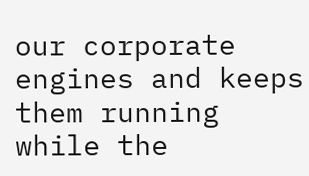our corporate engines and keeps them running while the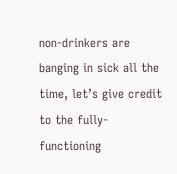non-drinkers are banging in sick all the time, let’s give credit to the fully-functioning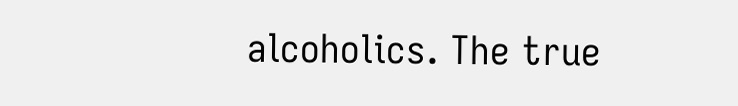alcoholics. The true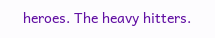heroes. The heavy hitters.